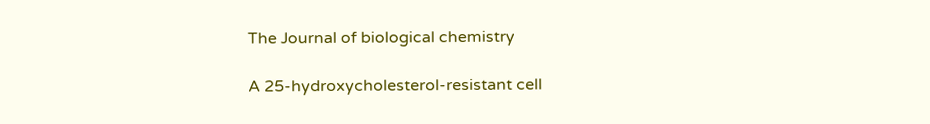The Journal of biological chemistry

A 25-hydroxycholesterol-resistant cell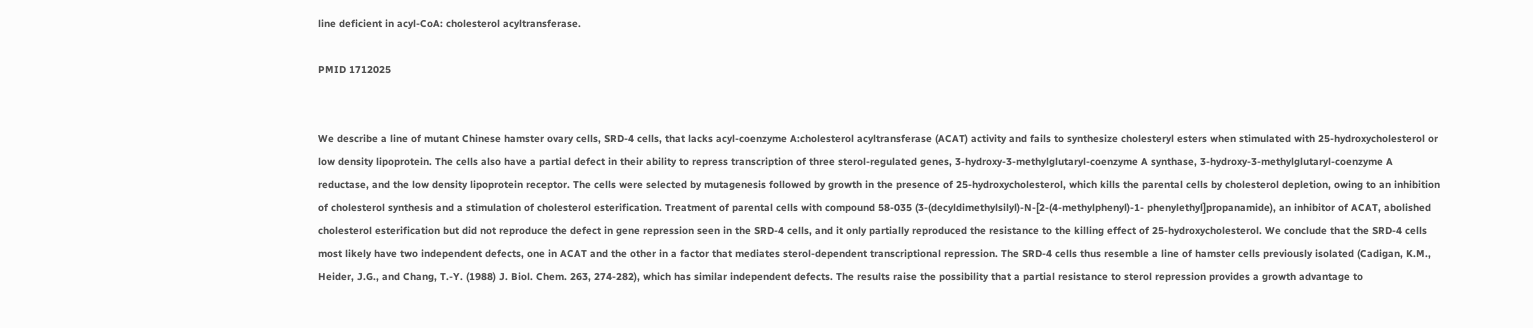line deficient in acyl-CoA: cholesterol acyltransferase.

PMID 1712025


We describe a line of mutant Chinese hamster ovary cells, SRD-4 cells, that lacks acyl-coenzyme A:cholesterol acyltransferase (ACAT) activity and fails to synthesize cholesteryl esters when stimulated with 25-hydroxycholesterol or low density lipoprotein. The cells also have a partial defect in their ability to repress transcription of three sterol-regulated genes, 3-hydroxy-3-methylglutaryl-coenzyme A synthase, 3-hydroxy-3-methylglutaryl-coenzyme A reductase, and the low density lipoprotein receptor. The cells were selected by mutagenesis followed by growth in the presence of 25-hydroxycholesterol, which kills the parental cells by cholesterol depletion, owing to an inhibition of cholesterol synthesis and a stimulation of cholesterol esterification. Treatment of parental cells with compound 58-035 (3-(decyldimethylsilyl)-N-[2-(4-methylphenyl)-1- phenylethyl]propanamide), an inhibitor of ACAT, abolished cholesterol esterification but did not reproduce the defect in gene repression seen in the SRD-4 cells, and it only partially reproduced the resistance to the killing effect of 25-hydroxycholesterol. We conclude that the SRD-4 cells most likely have two independent defects, one in ACAT and the other in a factor that mediates sterol-dependent transcriptional repression. The SRD-4 cells thus resemble a line of hamster cells previously isolated (Cadigan, K.M., Heider, J.G., and Chang, T.-Y. (1988) J. Biol. Chem. 263, 274-282), which has similar independent defects. The results raise the possibility that a partial resistance to sterol repression provides a growth advantage to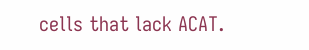cells that lack ACAT.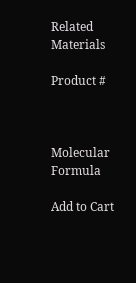Related Materials

Product #



Molecular Formula

Add to Cart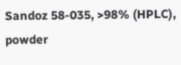Sandoz 58-035, >98% (HPLC), powder